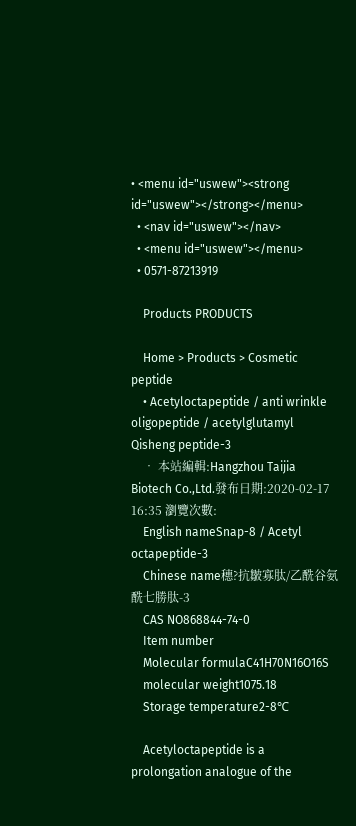• <menu id="uswew"><strong id="uswew"></strong></menu>
  • <nav id="uswew"></nav>
  • <menu id="uswew"></menu>
  • 0571-87213919

    Products PRODUCTS

    Home > Products > Cosmetic peptide
    • Acetyloctapeptide / anti wrinkle oligopeptide / acetylglutamyl Qisheng peptide-3
    • 本站編輯:Hangzhou Taijia Biotech Co.,Ltd.發布日期:2020-02-17 16:35 瀏覽次數:
    English nameSnap-8 / Acetyl octapeptide-3
    Chinese name穗?抗皺寡肽/乙酰谷氨酰七勝肽-3
    CAS NO868844-74-0
    Item number
    Molecular formulaC41H70N16O16S
    molecular weight1075.18
    Storage temperature2-8℃

    Acetyloctapeptide is a prolongation analogue of the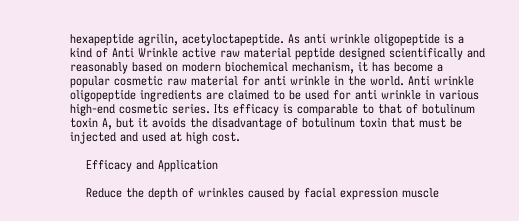hexapeptide agrilin, acetyloctapeptide. As anti wrinkle oligopeptide is a kind of Anti Wrinkle active raw material peptide designed scientifically and reasonably based on modern biochemical mechanism, it has become a popular cosmetic raw material for anti wrinkle in the world. Anti wrinkle oligopeptide ingredients are claimed to be used for anti wrinkle in various high-end cosmetic series. Its efficacy is comparable to that of botulinum toxin A, but it avoids the disadvantage of botulinum toxin that must be injected and used at high cost.

    Efficacy and Application

    Reduce the depth of wrinkles caused by facial expression muscle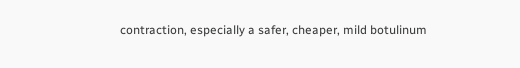contraction, especially a safer, cheaper, mild botulinum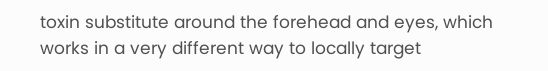toxin substitute around the forehead and eyes, which works in a very different way to locally target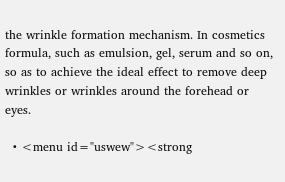the wrinkle formation mechanism. In cosmetics formula, such as emulsion, gel, serum and so on, so as to achieve the ideal effect to remove deep wrinkles or wrinkles around the forehead or eyes.

  • <menu id="uswew"><strong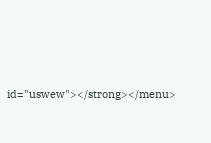id="uswew"></strong></menu>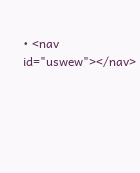• <nav id="uswew"></nav>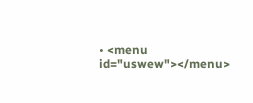• <menu id="uswew"></menu>